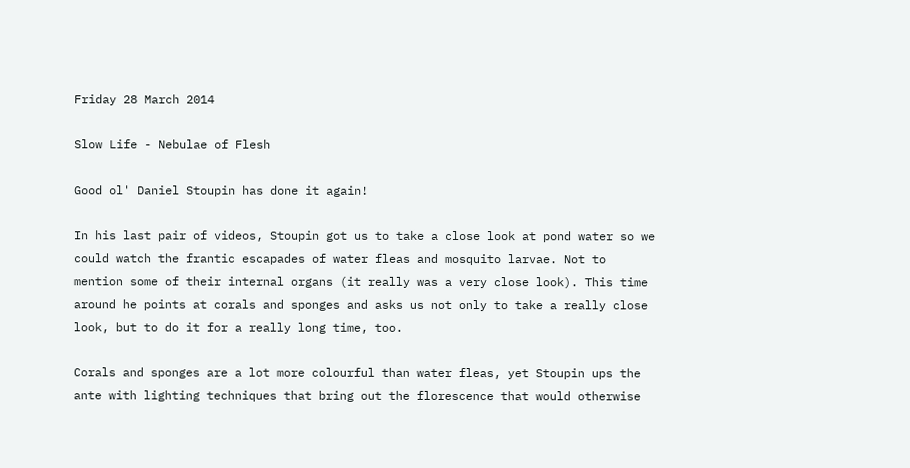Friday 28 March 2014

Slow Life - Nebulae of Flesh

Good ol' Daniel Stoupin has done it again!

In his last pair of videos, Stoupin got us to take a close look at pond water so we could watch the frantic escapades of water fleas and mosquito larvae. Not to mention some of their internal organs (it really was a very close look). This time around he points at corals and sponges and asks us not only to take a really close look, but to do it for a really long time, too.

Corals and sponges are a lot more colourful than water fleas, yet Stoupin ups the ante with lighting techniques that bring out the florescence that would otherwise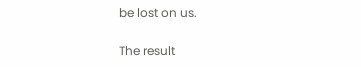be lost on us.

The result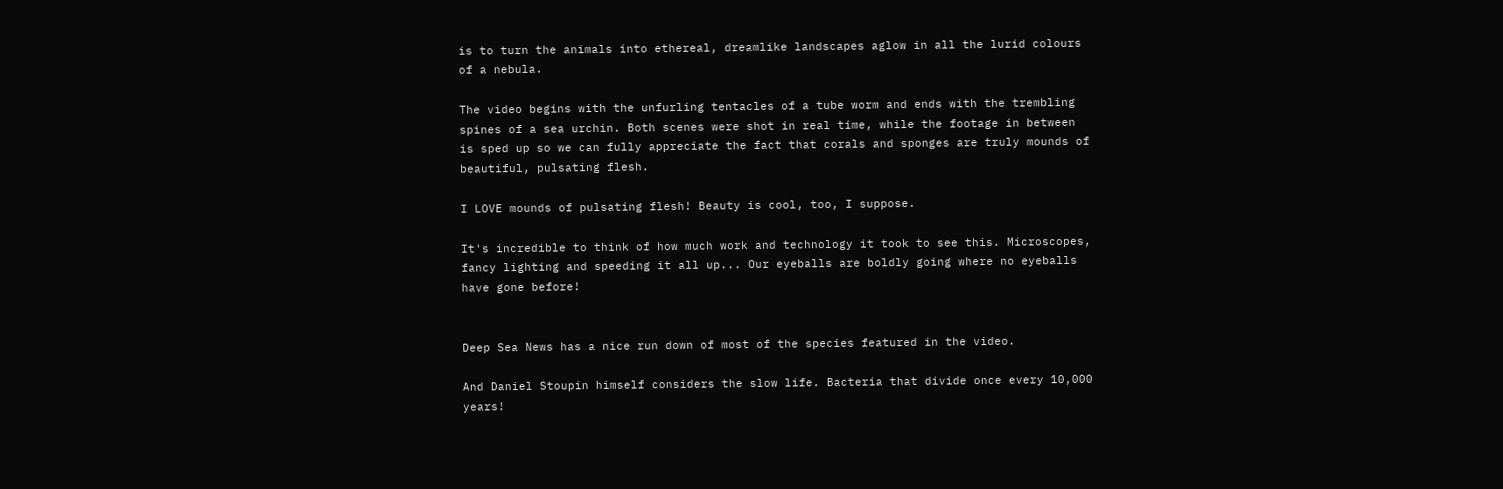is to turn the animals into ethereal, dreamlike landscapes aglow in all the lurid colours of a nebula.

The video begins with the unfurling tentacles of a tube worm and ends with the trembling spines of a sea urchin. Both scenes were shot in real time, while the footage in between is sped up so we can fully appreciate the fact that corals and sponges are truly mounds of beautiful, pulsating flesh.

I LOVE mounds of pulsating flesh! Beauty is cool, too, I suppose.

It's incredible to think of how much work and technology it took to see this. Microscopes, fancy lighting and speeding it all up... Our eyeballs are boldly going where no eyeballs have gone before!


Deep Sea News has a nice run down of most of the species featured in the video.

And Daniel Stoupin himself considers the slow life. Bacteria that divide once every 10,000 years!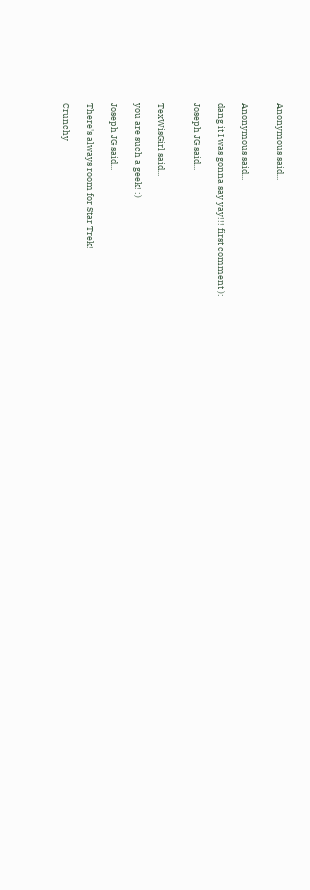Anonymous said...


Anonymous said...

dang it I was gonna say yay!!! first comment ):

Joseph JG said...


TexWisGirl said...

you are such a geek! :)

Joseph JG said...

There's always room for Star Trek!

Crunchy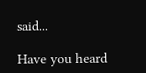said...

Have you heard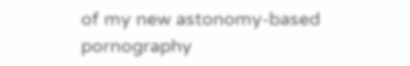of my new astonomy-based pornography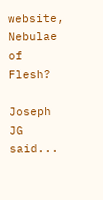website, Nebulae of Flesh?

Joseph JG said...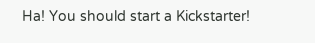Ha! You should start a Kickstarter!